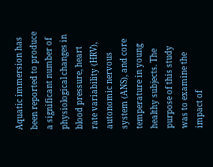Aquatic immersion has been reported to produce a significant number of physiological changes in blood pressure, heart rate variability (HRV), autonomic nervous system (ANS), and core temperature in young healthy subjects. The purpose of this study was to examine the impact of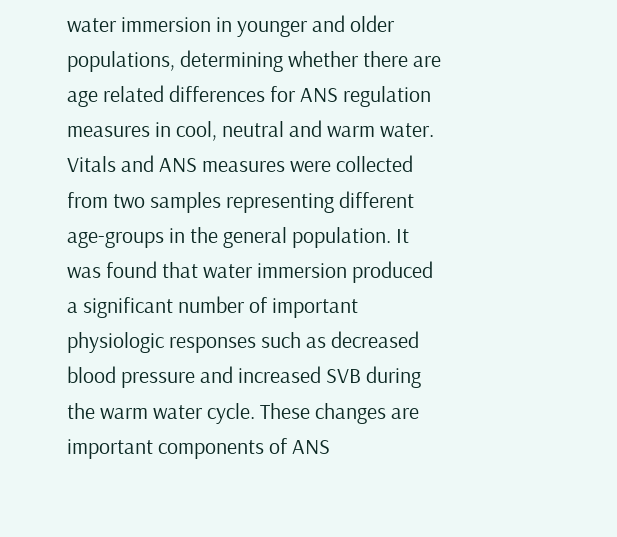water immersion in younger and older populations, determining whether there are age related differences for ANS regulation measures in cool, neutral and warm water. Vitals and ANS measures were collected from two samples representing different age-groups in the general population. It was found that water immersion produced a significant number of important physiologic responses such as decreased blood pressure and increased SVB during the warm water cycle. These changes are important components of ANS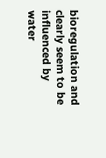bioregulation and clearly seem to be influenced by water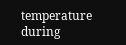temperature during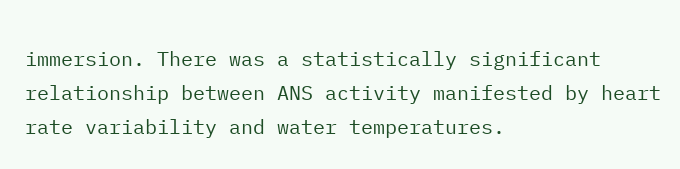immersion. There was a statistically significant relationship between ANS activity manifested by heart rate variability and water temperatures.